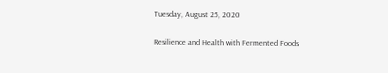Tuesday, August 25, 2020

Resilience and Health with Fermented Foods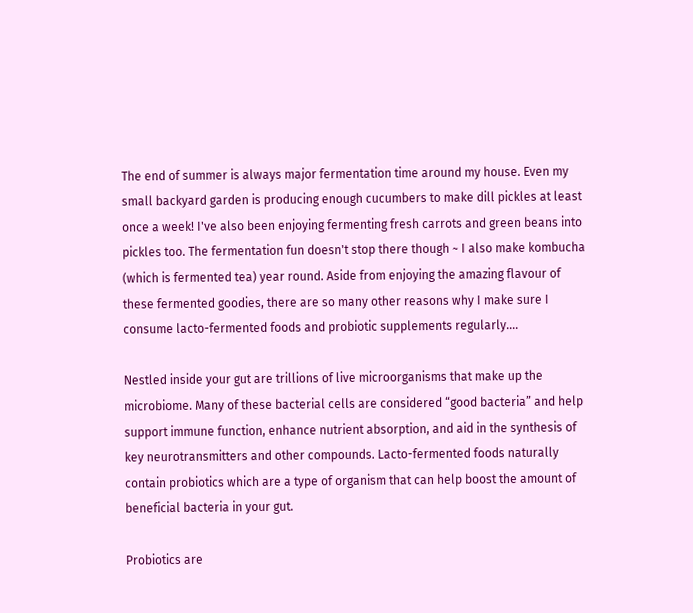The end of summer is always major fermentation time around my house. Even my small backyard garden is producing enough cucumbers to make dill pickles at least once a week! I've also been enjoying fermenting fresh carrots and green beans into pickles too. The fermentation fun doesn't stop there though ~ I also make kombucha (which is fermented tea) year round. Aside from enjoying the amazing flavour of these fermented goodies, there are so many other reasons why I make sure I consume lacto-fermented foods and probiotic supplements regularly....

Nestled inside your gut are trillions of live microorganisms that make up the microbiome. Many of these bacterial cells are considered “good bacteria” and help support immune function, enhance nutrient absorption, and aid in the synthesis of key neurotransmitters and other compounds. Lacto-fermented foods naturally contain probiotics which are a type of organism that can help boost the amount of beneficial bacteria in your gut.

Probiotics are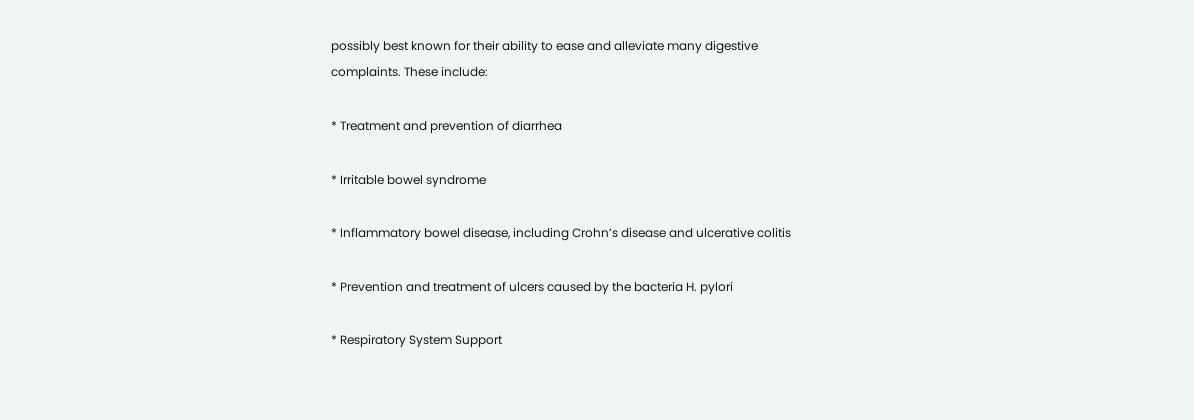possibly best known for their ability to ease and alleviate many digestive complaints. These include:

* Treatment and prevention of diarrhea

* Irritable bowel syndrome

* Inflammatory bowel disease, including Crohn’s disease and ulcerative colitis

* Prevention and treatment of ulcers caused by the bacteria H. pylori

* Respiratory System Support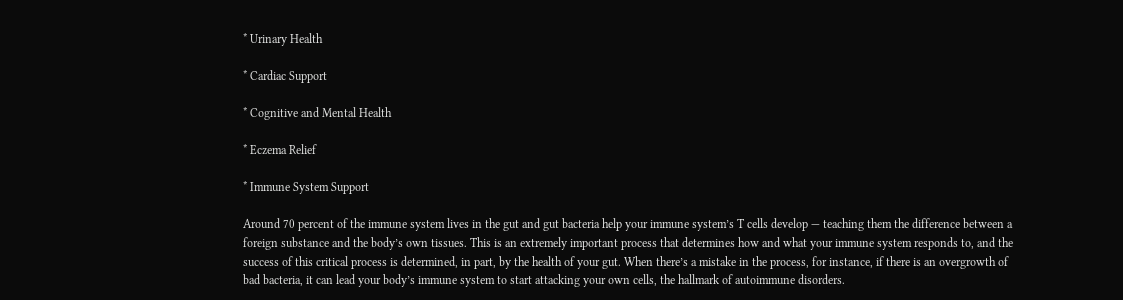* Urinary Health

* Cardiac Support

* Cognitive and Mental Health

* Eczema Relief

* Immune System Support

Around 70 percent of the immune system lives in the gut and gut bacteria help your immune system’s T cells develop — teaching them the difference between a foreign substance and the body’s own tissues. This is an extremely important process that determines how and what your immune system responds to, and the success of this critical process is determined, in part, by the health of your gut. When there’s a mistake in the process, for instance, if there is an overgrowth of bad bacteria, it can lead your body’s immune system to start attacking your own cells, the hallmark of autoimmune disorders.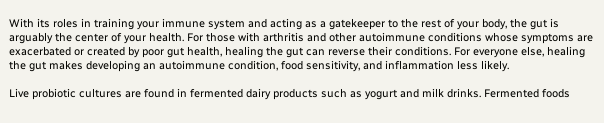With its roles in training your immune system and acting as a gatekeeper to the rest of your body, the gut is arguably the center of your health. For those with arthritis and other autoimmune conditions whose symptoms are exacerbated or created by poor gut health, healing the gut can reverse their conditions. For everyone else, healing the gut makes developing an autoimmune condition, food sensitivity, and inflammation less likely.

Live probiotic cultures are found in fermented dairy products such as yogurt and milk drinks. Fermented foods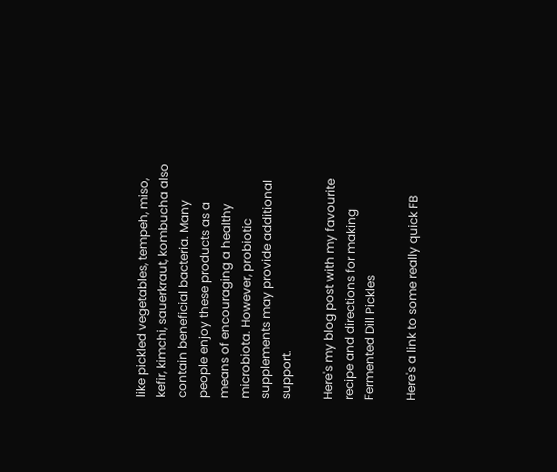like pickled vegetables, tempeh, miso, kefir, kimchi, sauerkraut, kombucha also contain beneficial bacteria. Many people enjoy these products as a means of encouraging a healthy microbiota. However, probiotic supplements may provide additional support.

Here's my blog post with my favourite recipe and directions for making Fermented Dill Pickles

Here's a link to some really quick FB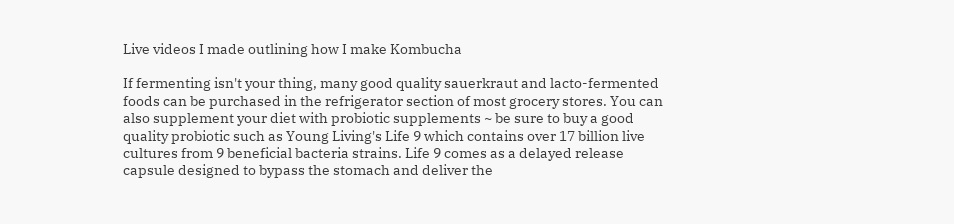Live videos I made outlining how I make Kombucha

If fermenting isn't your thing, many good quality sauerkraut and lacto-fermented foods can be purchased in the refrigerator section of most grocery stores. You can also supplement your diet with probiotic supplements ~ be sure to buy a good quality probiotic such as Young Living's Life 9 which contains over 17 billion live cultures from 9 beneficial bacteria strains. Life 9 comes as a delayed release capsule designed to bypass the stomach and deliver the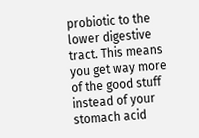probiotic to the lower digestive tract. This means you get way more of the good stuff instead of your stomach acid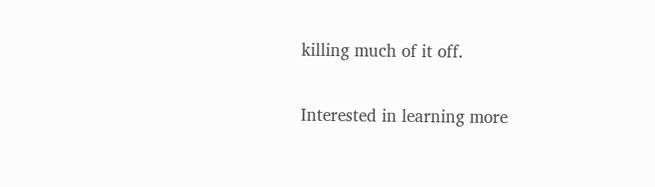killing much of it off.

Interested in learning more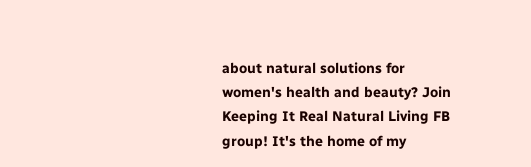about natural solutions for women's health and beauty? Join Keeping It Real Natural Living FB group! It's the home of my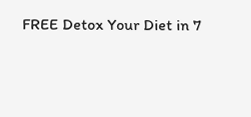FREE Detox Your Diet in 7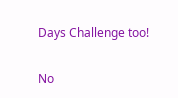Days Challenge too!

No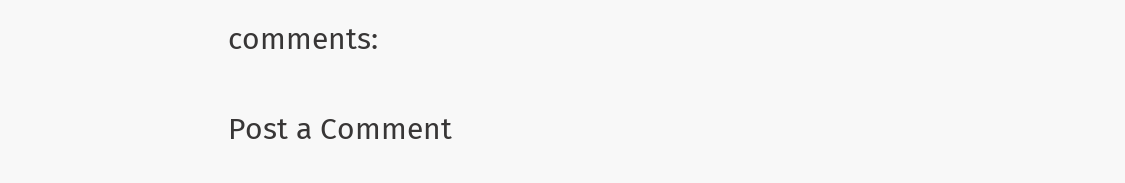comments:

Post a Comment